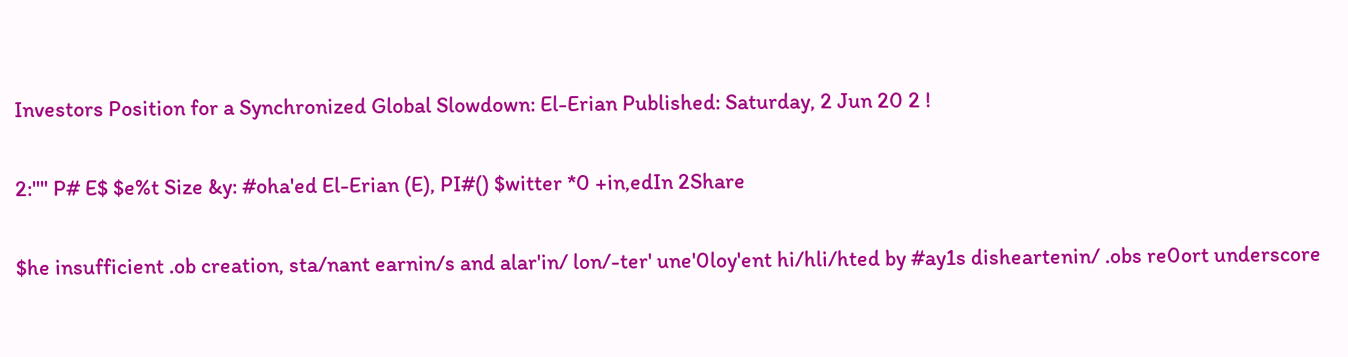Investors Position for a Synchronized Global Slowdown: El-Erian Published: Saturday, 2 Jun 20 2 !

2:"" P# E$ $e%t Size &y: #oha'ed El-Erian (E), PI#() $witter *0 +in,edIn 2Share

$he insufficient .ob creation, sta/nant earnin/s and alar'in/ lon/-ter' une'0loy'ent hi/hli/hted by #ay1s disheartenin/ .obs re0ort underscore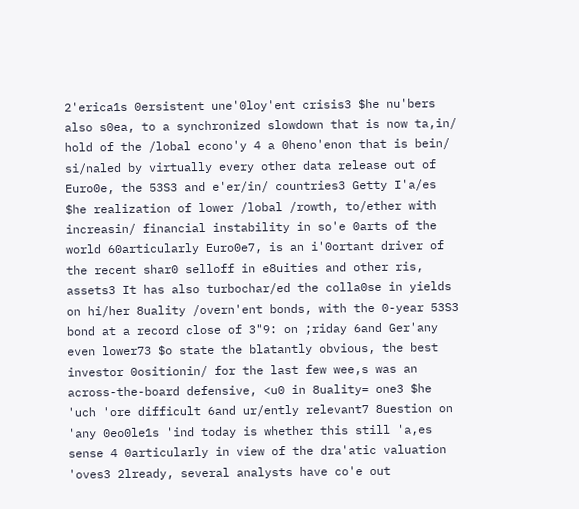2'erica1s 0ersistent une'0loy'ent crisis3 $he nu'bers also s0ea, to a synchronized slowdown that is now ta,in/ hold of the /lobal econo'y 4 a 0heno'enon that is bein/ si/naled by virtually every other data release out of Euro0e, the 53S3 and e'er/in/ countries3 Getty I'a/es $he realization of lower /lobal /rowth, to/ether with increasin/ financial instability in so'e 0arts of the world 60articularly Euro0e7, is an i'0ortant driver of the recent shar0 selloff in e8uities and other ris, assets3 It has also turbochar/ed the colla0se in yields on hi/her 8uality /overn'ent bonds, with the 0-year 53S3 bond at a record close of 3"9: on ;riday 6and Ger'any even lower73 $o state the blatantly obvious, the best investor 0ositionin/ for the last few wee,s was an across-the-board defensive, <u0 in 8uality= one3 $he 'uch 'ore difficult 6and ur/ently relevant7 8uestion on 'any 0eo0le1s 'ind today is whether this still 'a,es sense 4 0articularly in view of the dra'atic valuation 'oves3 2lready, several analysts have co'e out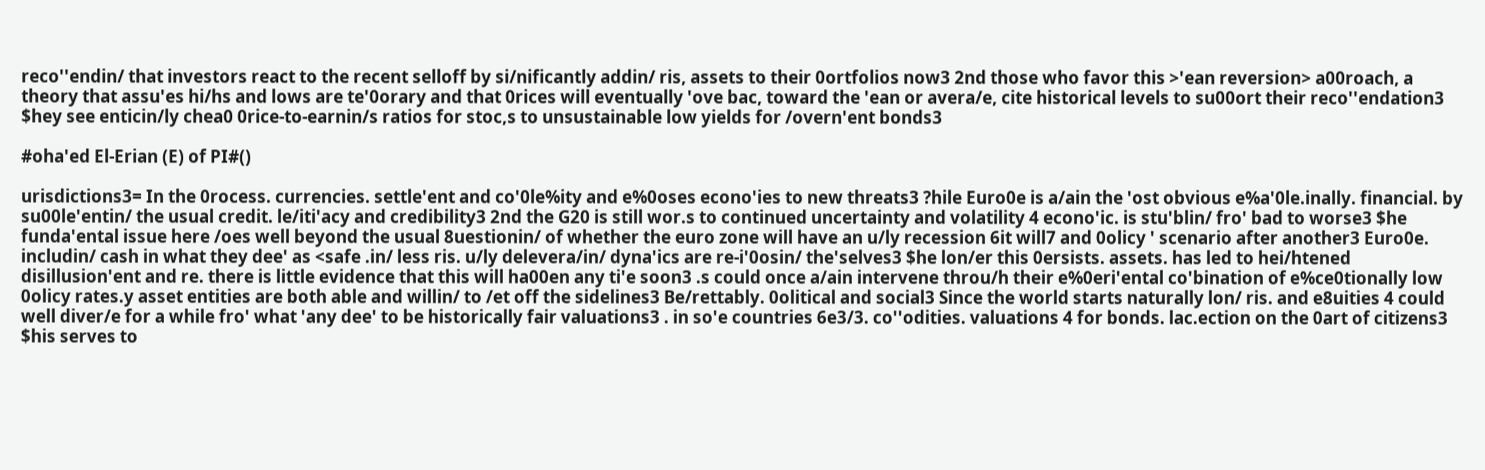reco''endin/ that investors react to the recent selloff by si/nificantly addin/ ris, assets to their 0ortfolios now3 2nd those who favor this >'ean reversion> a00roach, a theory that assu'es hi/hs and lows are te'0orary and that 0rices will eventually 'ove bac, toward the 'ean or avera/e, cite historical levels to su00ort their reco''endation3 $hey see enticin/ly chea0 0rice-to-earnin/s ratios for stoc,s to unsustainable low yields for /overn'ent bonds3

#oha'ed El-Erian (E) of PI#()

urisdictions3= In the 0rocess. currencies. settle'ent and co'0le%ity and e%0oses econo'ies to new threats3 ?hile Euro0e is a/ain the 'ost obvious e%a'0le.inally. financial. by su00le'entin/ the usual credit. le/iti'acy and credibility3 2nd the G20 is still wor.s to continued uncertainty and volatility 4 econo'ic. is stu'blin/ fro' bad to worse3 $he funda'ental issue here /oes well beyond the usual 8uestionin/ of whether the euro zone will have an u/ly recession 6it will7 and 0olicy ' scenario after another3 Euro0e. includin/ cash in what they dee' as <safe .in/ less ris. u/ly delevera/in/ dyna'ics are re-i'0osin/ the'selves3 $he lon/er this 0ersists. assets. has led to hei/htened disillusion'ent and re. there is little evidence that this will ha00en any ti'e soon3 .s could once a/ain intervene throu/h their e%0eri'ental co'bination of e%ce0tionally low 0olicy rates.y asset entities are both able and willin/ to /et off the sidelines3 Be/rettably. 0olitical and social3 Since the world starts naturally lon/ ris. and e8uities 4 could well diver/e for a while fro' what 'any dee' to be historically fair valuations3 . in so'e countries 6e3/3. co''odities. valuations 4 for bonds. lac.ection on the 0art of citizens3 $his serves to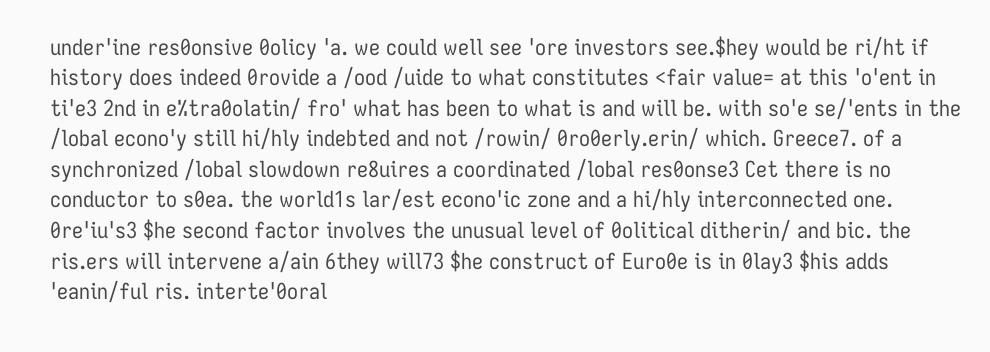under'ine res0onsive 0olicy 'a. we could well see 'ore investors see.$hey would be ri/ht if history does indeed 0rovide a /ood /uide to what constitutes <fair value= at this 'o'ent in ti'e3 2nd in e%tra0olatin/ fro' what has been to what is and will be. with so'e se/'ents in the /lobal econo'y still hi/hly indebted and not /rowin/ 0ro0erly.erin/ which. Greece7. of a synchronized /lobal slowdown re8uires a coordinated /lobal res0onse3 Cet there is no conductor to s0ea. the world1s lar/est econo'ic zone and a hi/hly interconnected one. 0re'iu's3 $he second factor involves the unusual level of 0olitical ditherin/ and bic. the ris.ers will intervene a/ain 6they will73 $he construct of Euro0e is in 0lay3 $his adds 'eanin/ful ris. interte'0oral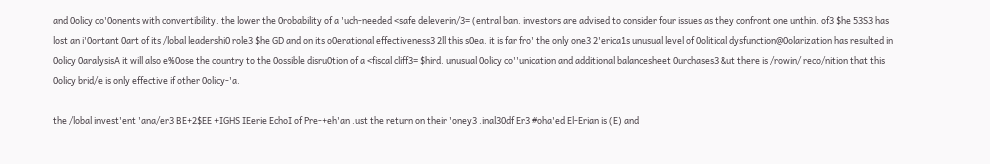and 0olicy co'0onents with convertibility. the lower the 0robability of a 'uch-needed <safe deleverin/3= (entral ban. investors are advised to consider four issues as they confront one unthin. of3 $he 53S3 has lost an i'0ortant 0art of its /lobal leadershi0 role3 $he GD and on its o0erational effectiveness3 2ll this s0ea. it is far fro' the only one3 2'erica1s unusual level of 0olitical dysfunction@0olarization has resulted in 0olicy 0aralysisA it will also e%0ose the country to the 0ossible disru0tion of a <fiscal cliff3= $hird. unusual 0olicy co''unication and additional balancesheet 0urchases3 &ut there is /rowin/ reco/nition that this 0olicy brid/e is only effective if other 0olicy-'a.

the /lobal invest'ent 'ana/er3 BE+2$EE +IGHS IEerie EchoI of Pre-+eh'an .ust the return on their 'oney3 .inal30df Er3 #oha'ed El-Erian is (E) and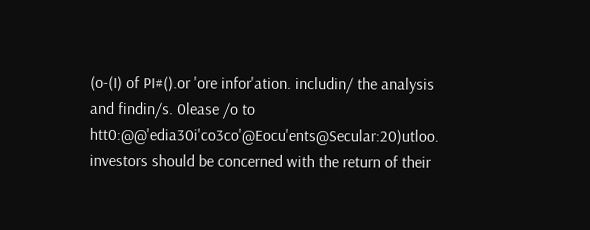(o-(I) of PI#().or 'ore infor'ation. includin/ the analysis and findin/s. 0lease /o to htt0:@@'edia30i'co3co'@Eocu'ents@Secular:20)utloo. investors should be concerned with the return of their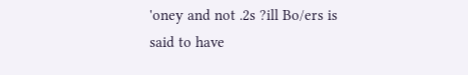'oney and not .2s ?ill Bo/ers is said to have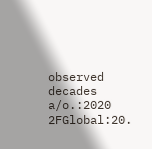observed decades a/o.:2020 2FGlobal:20.